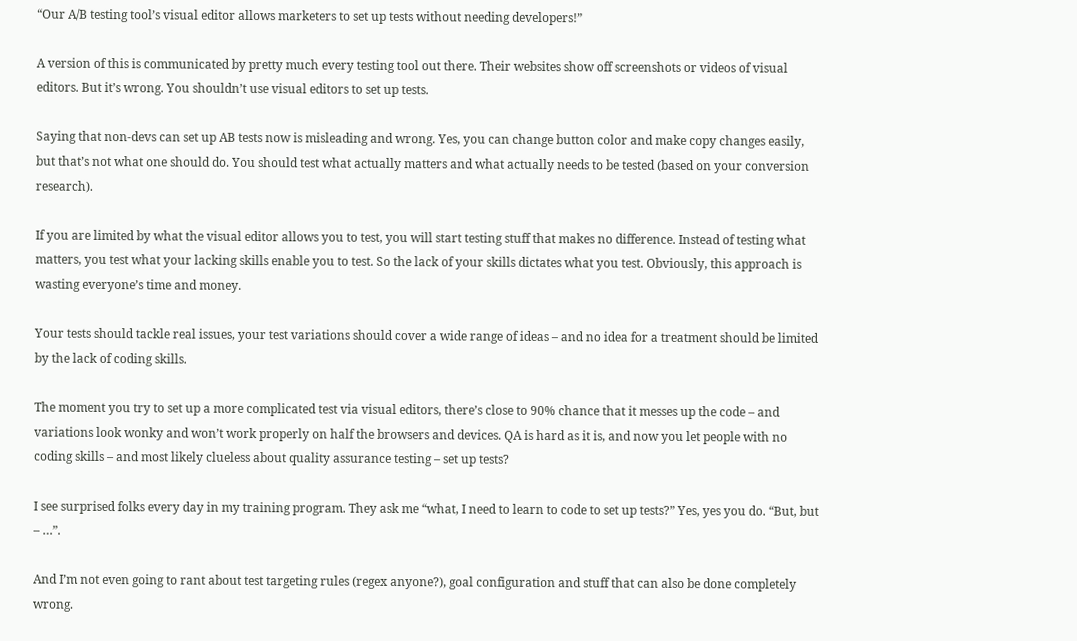“Our A/B testing tool’s visual editor allows marketers to set up tests without needing developers!”

A version of this is communicated by pretty much every testing tool out there. Their websites show off screenshots or videos of visual editors. But it’s wrong. You shouldn’t use visual editors to set up tests.

Saying that non-devs can set up AB tests now is misleading and wrong. Yes, you can change button color and make copy changes easily, but that’s not what one should do. You should test what actually matters and what actually needs to be tested (based on your conversion research).

If you are limited by what the visual editor allows you to test, you will start testing stuff that makes no difference. Instead of testing what matters, you test what your lacking skills enable you to test. So the lack of your skills dictates what you test. Obviously, this approach is wasting everyone’s time and money.

Your tests should tackle real issues, your test variations should cover a wide range of ideas – and no idea for a treatment should be limited by the lack of coding skills.

The moment you try to set up a more complicated test via visual editors, there’s close to 90% chance that it messes up the code – and variations look wonky and won’t work properly on half the browsers and devices. QA is hard as it is, and now you let people with no coding skills – and most likely clueless about quality assurance testing – set up tests?

I see surprised folks every day in my training program. They ask me “what, I need to learn to code to set up tests?” Yes, yes you do. “But, but – …”.

And I’m not even going to rant about test targeting rules (regex anyone?), goal configuration and stuff that can also be done completely wrong.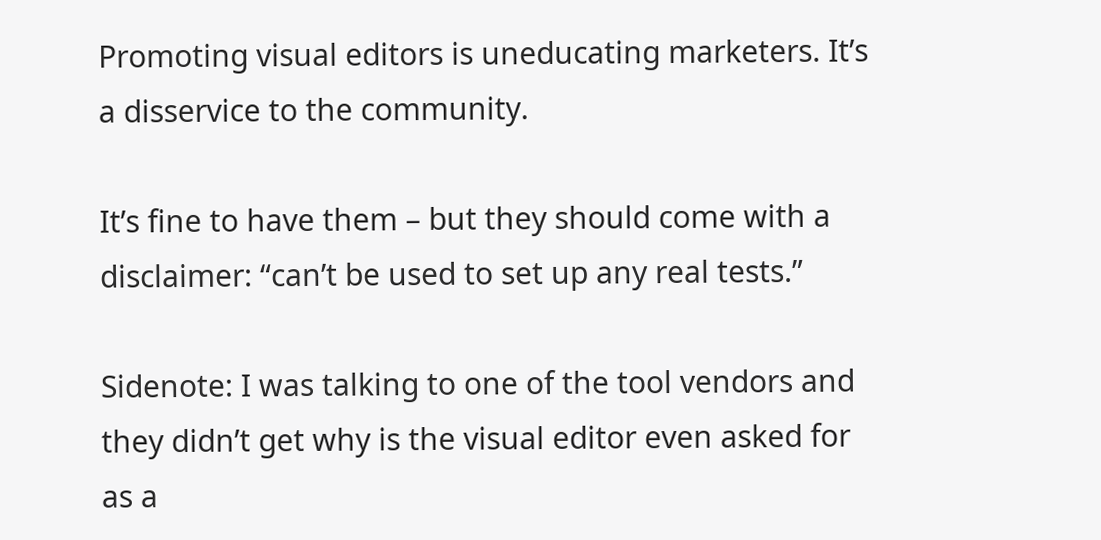Promoting visual editors is uneducating marketers. It’s a disservice to the community.

It’s fine to have them – but they should come with a disclaimer: “can’t be used to set up any real tests.”

Sidenote: I was talking to one of the tool vendors and they didn’t get why is the visual editor even asked for as a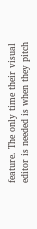feature. The only time their visual editor is needed is when they pitch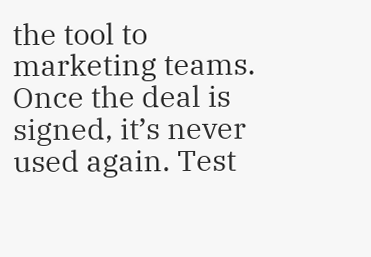the tool to marketing teams. Once the deal is signed, it’s never used again. Test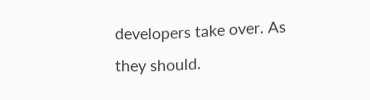developers take over. As they should.